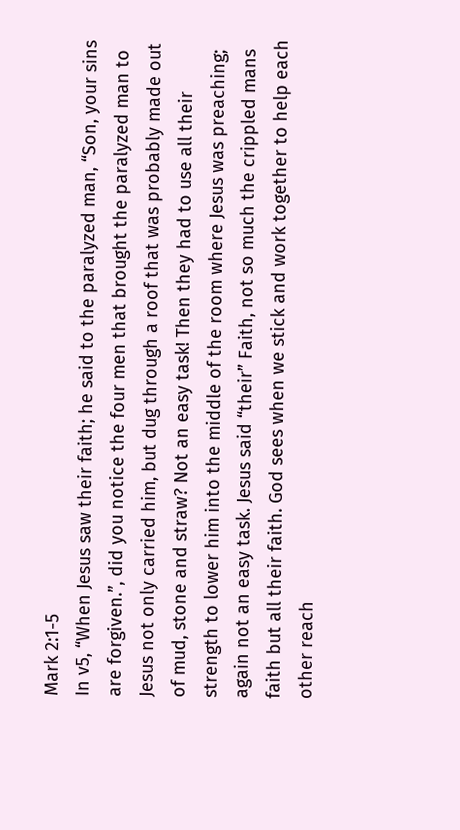Mark 2:1-5
In v5, “When Jesus saw their faith; he said to the paralyzed man, “Son, your sins are forgiven.”, did you notice the four men that brought the paralyzed man to Jesus not only carried him, but dug through a roof that was probably made out of mud, stone and straw? Not an easy task! Then they had to use all their strength to lower him into the middle of the room where Jesus was preaching; again not an easy task. Jesus said “their” Faith, not so much the crippled mans faith but all their faith. God sees when we stick and work together to help each other reach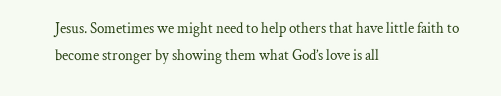Jesus. Sometimes we might need to help others that have little faith to become stronger by showing them what God’s love is all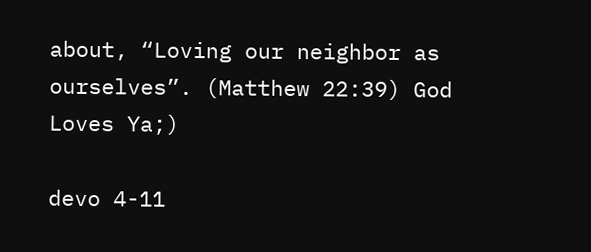about, “Loving our neighbor as ourselves”. (Matthew 22:39) God Loves Ya;)

devo 4-11